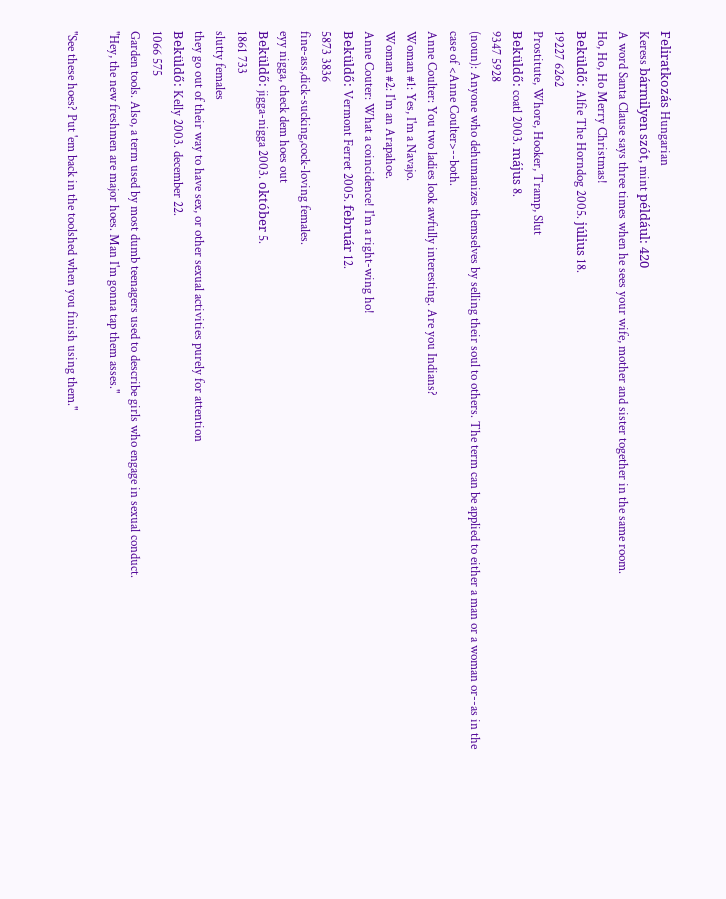Feliratkozás Hungarian
Keress bármilyen szót, mint például: 420
A word Santa Clause says three times when he sees your wife, mother and sister together in the same room.
Ho, Ho, Ho Merry Christmas!
Beküldő: Alfie The Horndog 2005. július 18.
19227 6262
Prostitute, Whore, Hooker, Tramp, Slut
Beküldő: coatl 2003. május 8.
9347 5928
(noun): Anyone who dehumanizes themselves by selling their soul to others. The term can be applied to either a man or a woman or--as in the case of <Anne Coulter>--both.
Anne Coulter: You two ladies look awfully interesting. Are you Indians?
Woman #1: Yes, I'm a Navajo.
Woman #2: I'm an Arapahoe.
Anne Couter: What a coincidence! I'm a right-wing ho!
Beküldő: Vermont Ferret 2005. február 12.
5873 3836
fine-ass,dick-sucking,cock-loving females.
eyy nigga, check dem hoes out
Beküldő: jigga-nigga 2003. október 5.
1861 733
slutty females
they go out of their way to have sex, or other sexual activities purely for attention
Beküldő: Kelly 2003. december 22.
1066 575
Garden tools. Also, a term used by most dumb teenagers used to describe girls who engage in sexual conduct.
"Hey, the new freshmen are major hoes. Man I'm gonna tap them asses."

"See these hoes? Put 'em back in the toolshed when you finish using them."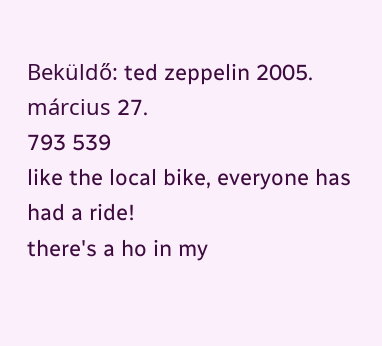Beküldő: ted zeppelin 2005. március 27.
793 539
like the local bike, everyone has had a ride!
there's a ho in my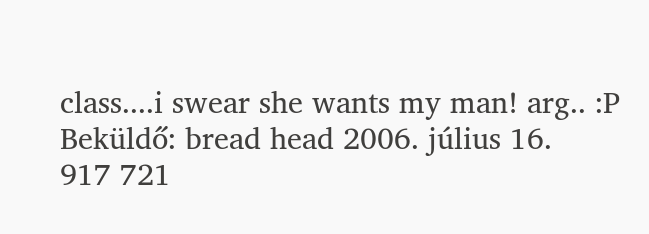class....i swear she wants my man! arg.. :P
Beküldő: bread head 2006. július 16.
917 721